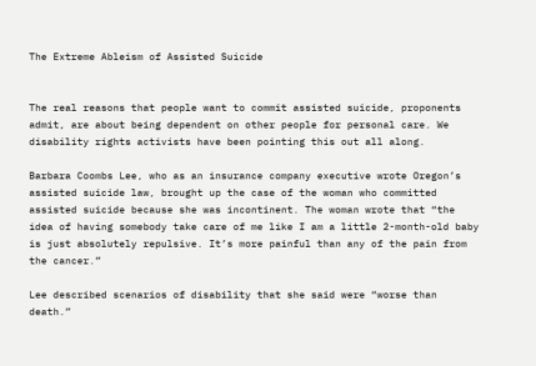The Extreme Ableism of Assisted Suicide


The real reasons that people want to commit assisted suicide, proponents admit, are about being dependent on other people for personal care. We disability rights activists have been pointing this out all along.

Barbara Coombs Lee, who as an insurance company executive wrote Oregon’s assisted suicide law, brought up the case of the woman who committed assisted suicide because she was incontinent. The woman wrote that “the idea of having somebody take care of me like I am a little 2-month-old baby is just absolutely repulsive. It’s more painful than any of the pain from the cancer.”

Lee described scenarios of disability that she said were “worse than death.”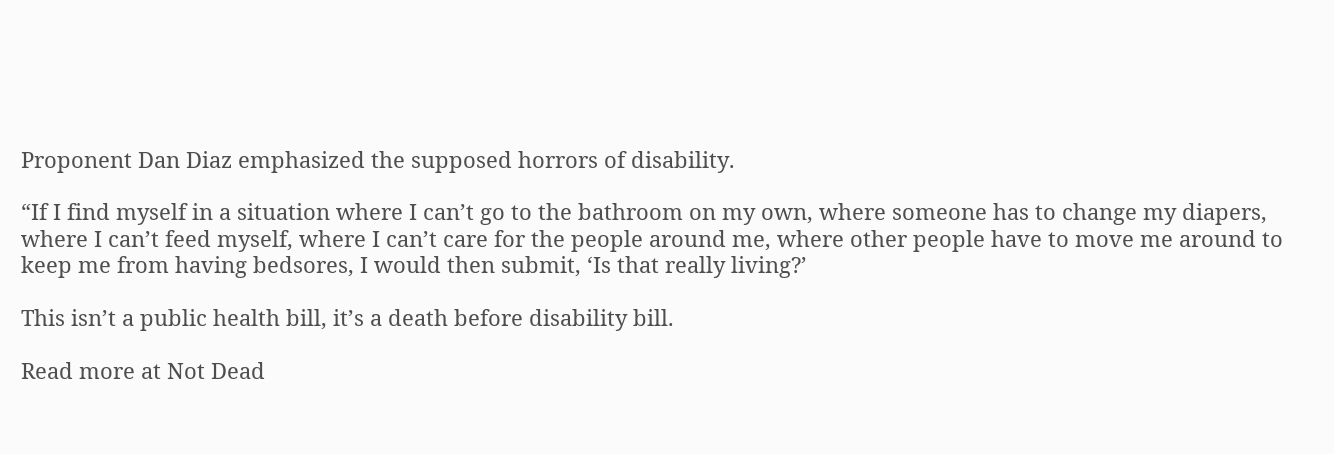Proponent Dan Diaz emphasized the supposed horrors of disability.

“If I find myself in a situation where I can’t go to the bathroom on my own, where someone has to change my diapers, where I can’t feed myself, where I can’t care for the people around me, where other people have to move me around to keep me from having bedsores, I would then submit, ‘Is that really living?’

This isn’t a public health bill, it’s a death before disability bill.

Read more at Not Dead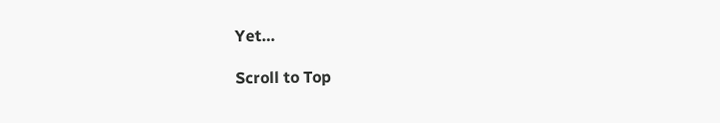Yet…

Scroll to Top